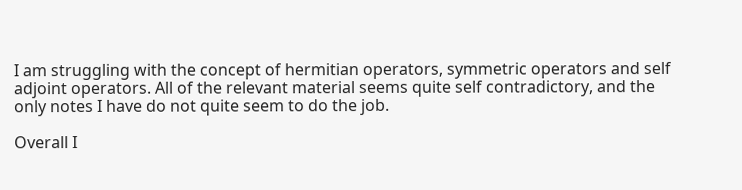I am struggling with the concept of hermitian operators, symmetric operators and self adjoint operators. All of the relevant material seems quite self contradictory, and the only notes I have do not quite seem to do the job.

Overall I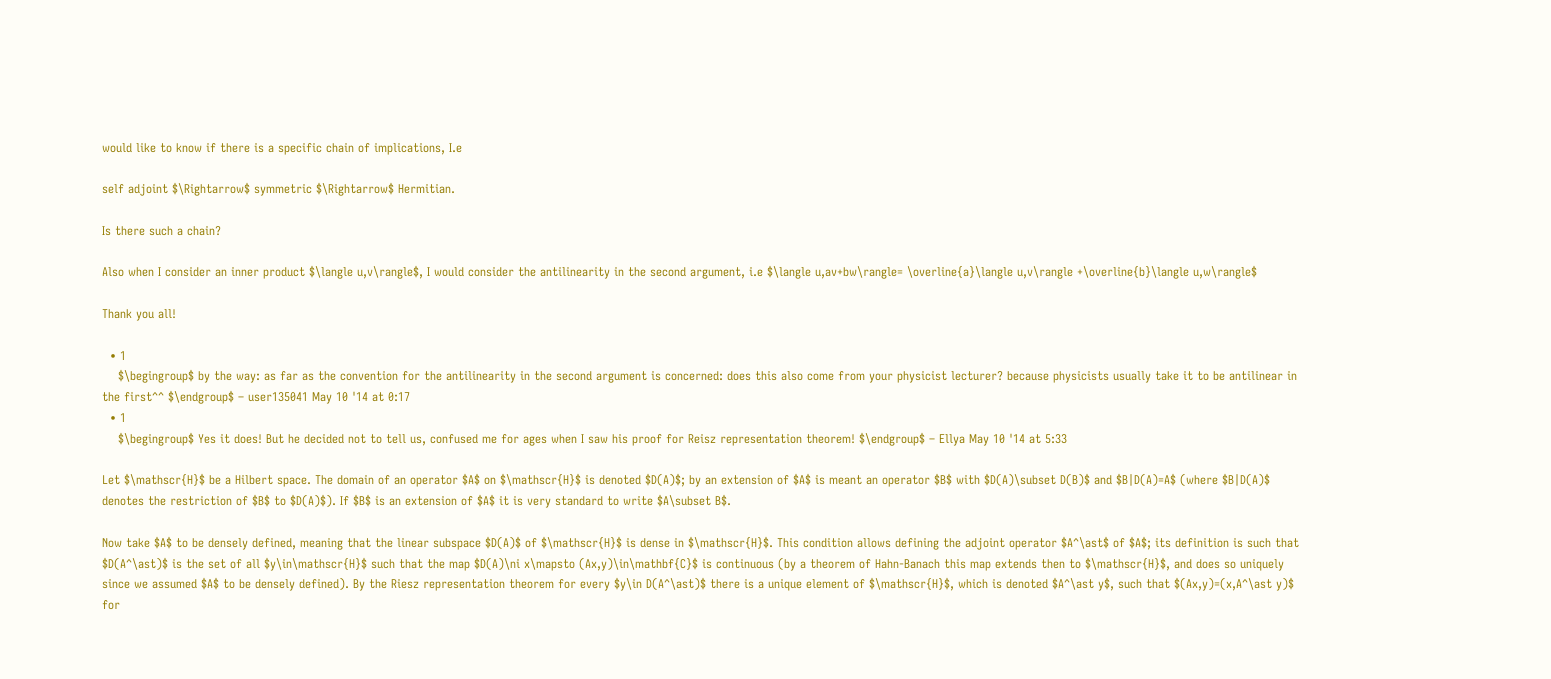would like to know if there is a specific chain of implications, I.e

self adjoint $\Rightarrow$ symmetric $\Rightarrow$ Hermitian.

Is there such a chain?

Also when I consider an inner product $\langle u,v\rangle$, I would consider the antilinearity in the second argument, i.e $\langle u,av+bw\rangle= \overline{a}\langle u,v\rangle +\overline{b}\langle u,w\rangle$

Thank you all!

  • 1
    $\begingroup$ by the way: as far as the convention for the antilinearity in the second argument is concerned: does this also come from your physicist lecturer? because physicists usually take it to be antilinear in the first^^ $\endgroup$ – user135041 May 10 '14 at 0:17
  • 1
    $\begingroup$ Yes it does! But he decided not to tell us, confused me for ages when I saw his proof for Reisz representation theorem! $\endgroup$ – Ellya May 10 '14 at 5:33

Let $\mathscr{H}$ be a Hilbert space. The domain of an operator $A$ on $\mathscr{H}$ is denoted $D(A)$; by an extension of $A$ is meant an operator $B$ with $D(A)\subset D(B)$ and $B|D(A)=A$ (where $B|D(A)$ denotes the restriction of $B$ to $D(A)$). If $B$ is an extension of $A$ it is very standard to write $A\subset B$.

Now take $A$ to be densely defined, meaning that the linear subspace $D(A)$ of $\mathscr{H}$ is dense in $\mathscr{H}$. This condition allows defining the adjoint operator $A^\ast$ of $A$; its definition is such that $D(A^\ast)$ is the set of all $y\in\mathscr{H}$ such that the map $D(A)\ni x\mapsto (Ax,y)\in\mathbf{C}$ is continuous (by a theorem of Hahn-Banach this map extends then to $\mathscr{H}$, and does so uniquely since we assumed $A$ to be densely defined). By the Riesz representation theorem for every $y\in D(A^\ast)$ there is a unique element of $\mathscr{H}$, which is denoted $A^\ast y$, such that $(Ax,y)=(x,A^\ast y)$ for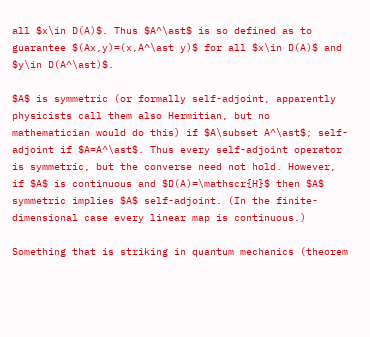all $x\in D(A)$. Thus $A^\ast$ is so defined as to guarantee $(Ax,y)=(x,A^\ast y)$ for all $x\in D(A)$ and $y\in D(A^\ast)$.

$A$ is symmetric (or formally self-adjoint, apparently physicists call them also Hermitian, but no mathematician would do this) if $A\subset A^\ast$; self-adjoint if $A=A^\ast$. Thus every self-adjoint operator is symmetric, but the converse need not hold. However, if $A$ is continuous and $D(A)=\mathscr{H}$ then $A$ symmetric implies $A$ self-adjoint. (In the finite-dimensional case every linear map is continuous.)

Something that is striking in quantum mechanics (theorem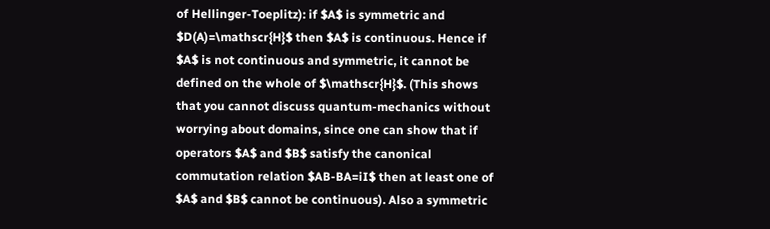of Hellinger-Toeplitz): if $A$ is symmetric and $D(A)=\mathscr{H}$ then $A$ is continuous. Hence if $A$ is not continuous and symmetric, it cannot be defined on the whole of $\mathscr{H}$. (This shows that you cannot discuss quantum-mechanics without worrying about domains, since one can show that if operators $A$ and $B$ satisfy the canonical commutation relation $AB-BA=iI$ then at least one of $A$ and $B$ cannot be continuous). Also a symmetric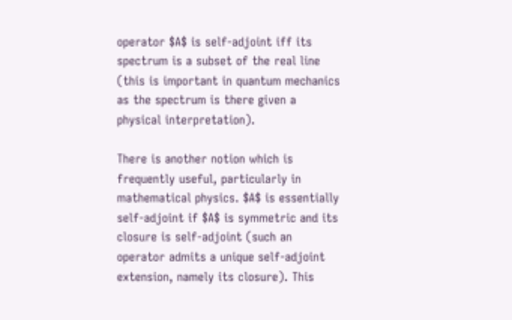operator $A$ is self-adjoint iff its spectrum is a subset of the real line (this is important in quantum mechanics as the spectrum is there given a physical interpretation).

There is another notion which is frequently useful, particularly in mathematical physics. $A$ is essentially self-adjoint if $A$ is symmetric and its closure is self-adjoint (such an operator admits a unique self-adjoint extension, namely its closure). This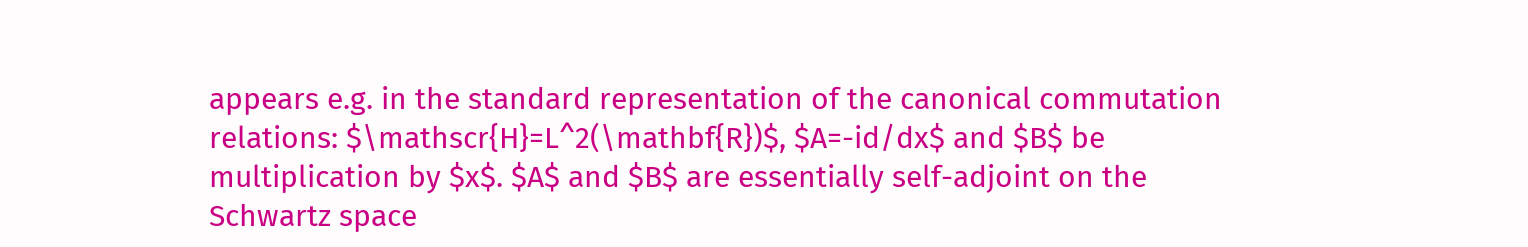appears e.g. in the standard representation of the canonical commutation relations: $\mathscr{H}=L^2(\mathbf{R})$, $A=-id/dx$ and $B$ be multiplication by $x$. $A$ and $B$ are essentially self-adjoint on the Schwartz space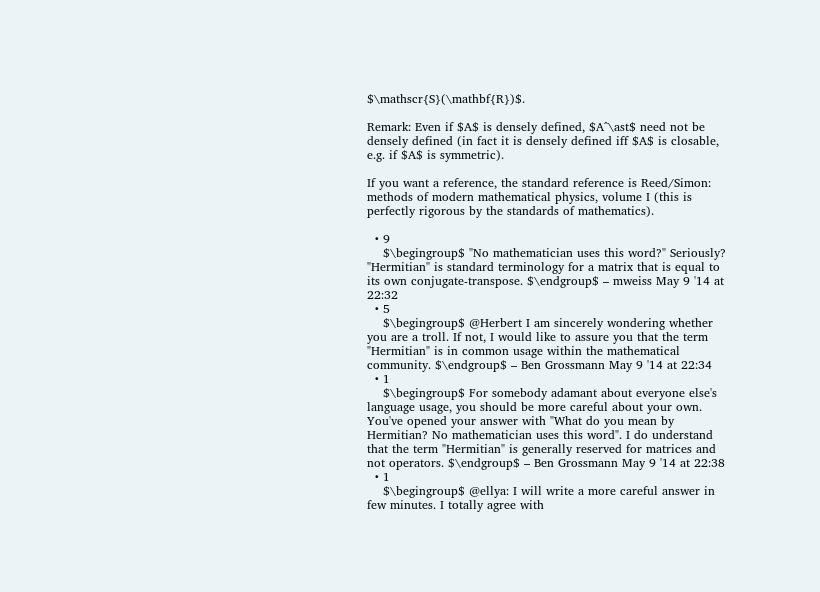$\mathscr{S}(\mathbf{R})$.

Remark: Even if $A$ is densely defined, $A^\ast$ need not be densely defined (in fact it is densely defined iff $A$ is closable, e.g. if $A$ is symmetric).

If you want a reference, the standard reference is Reed/Simon: methods of modern mathematical physics, volume I (this is perfectly rigorous by the standards of mathematics).

  • 9
    $\begingroup$ "No mathematician uses this word?" Seriously? "Hermitian" is standard terminology for a matrix that is equal to its own conjugate-transpose. $\endgroup$ – mweiss May 9 '14 at 22:32
  • 5
    $\begingroup$ @Herbert I am sincerely wondering whether you are a troll. If not, I would like to assure you that the term "Hermitian" is in common usage within the mathematical community. $\endgroup$ – Ben Grossmann May 9 '14 at 22:34
  • 1
    $\begingroup$ For somebody adamant about everyone else's language usage, you should be more careful about your own. You've opened your answer with "What do you mean by Hermitian? No mathematician uses this word". I do understand that the term "Hermitian" is generally reserved for matrices and not operators. $\endgroup$ – Ben Grossmann May 9 '14 at 22:38
  • 1
    $\begingroup$ @ellya: I will write a more careful answer in few minutes. I totally agree with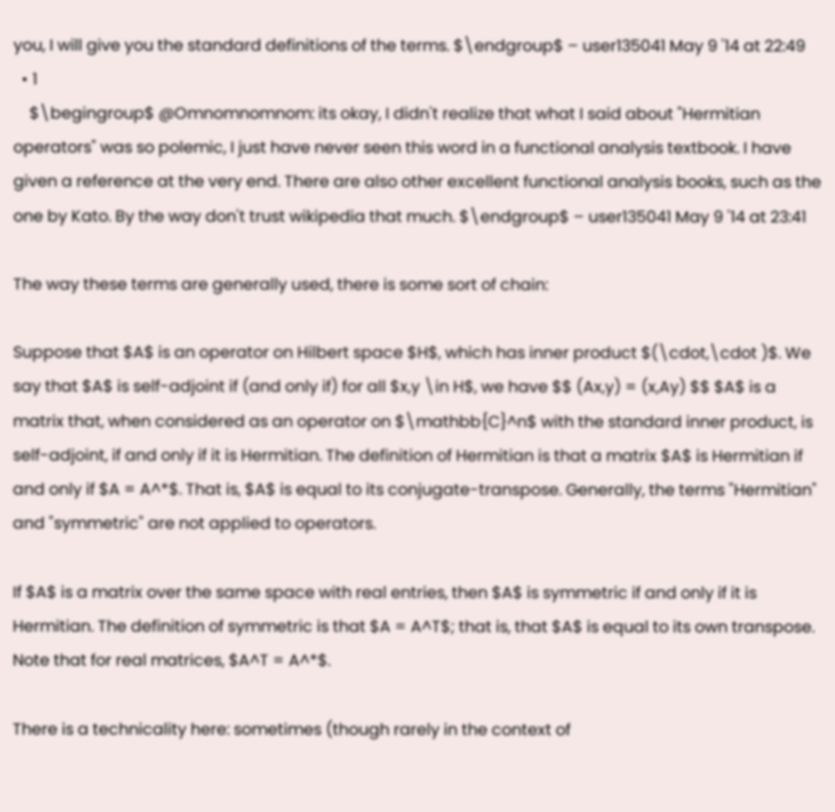you, I will give you the standard definitions of the terms. $\endgroup$ – user135041 May 9 '14 at 22:49
  • 1
    $\begingroup$ @Omnomnomnom: its okay, I didn't realize that what I said about "Hermitian operators" was so polemic, I just have never seen this word in a functional analysis textbook. I have given a reference at the very end. There are also other excellent functional analysis books, such as the one by Kato. By the way don't trust wikipedia that much. $\endgroup$ – user135041 May 9 '14 at 23:41

The way these terms are generally used, there is some sort of chain:

Suppose that $A$ is an operator on Hilbert space $H$, which has inner product $(\cdot,\cdot )$. We say that $A$ is self-adjoint if (and only if) for all $x,y \in H$, we have $$ (Ax,y) = (x,Ay) $$ $A$ is a matrix that, when considered as an operator on $\mathbb{C}^n$ with the standard inner product, is self-adjoint, if and only if it is Hermitian. The definition of Hermitian is that a matrix $A$ is Hermitian if and only if $A = A^*$. That is, $A$ is equal to its conjugate-transpose. Generally, the terms "Hermitian" and "symmetric" are not applied to operators.

If $A$ is a matrix over the same space with real entries, then $A$ is symmetric if and only if it is Hermitian. The definition of symmetric is that $A = A^T$; that is, that $A$ is equal to its own transpose. Note that for real matrices, $A^T = A^*$.

There is a technicality here: sometimes (though rarely in the context of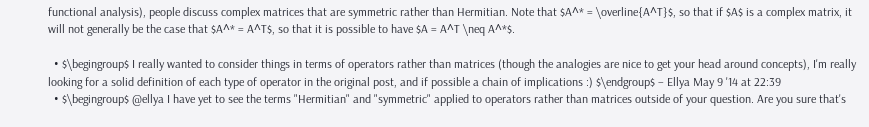functional analysis), people discuss complex matrices that are symmetric rather than Hermitian. Note that $A^* = \overline{A^T}$, so that if $A$ is a complex matrix, it will not generally be the case that $A^* = A^T$, so that it is possible to have $A = A^T \neq A^*$.

  • $\begingroup$ I really wanted to consider things in terms of operators rather than matrices (though the analogies are nice to get your head around concepts), I'm really looking for a solid definition of each type of operator in the original post, and if possible a chain of implications :) $\endgroup$ – Ellya May 9 '14 at 22:39
  • $\begingroup$ @ellya I have yet to see the terms "Hermitian" and "symmetric" applied to operators rather than matrices outside of your question. Are you sure that's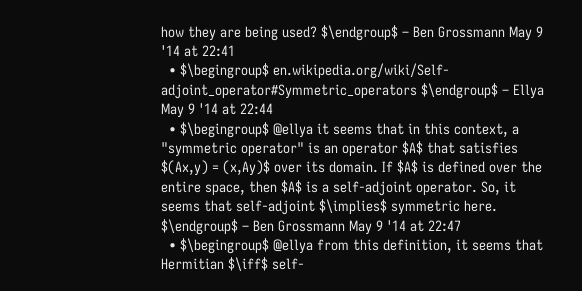how they are being used? $\endgroup$ – Ben Grossmann May 9 '14 at 22:41
  • $\begingroup$ en.wikipedia.org/wiki/Self-adjoint_operator#Symmetric_operators $\endgroup$ – Ellya May 9 '14 at 22:44
  • $\begingroup$ @ellya it seems that in this context, a "symmetric operator" is an operator $A$ that satisfies $(Ax,y) = (x,Ay)$ over its domain. If $A$ is defined over the entire space, then $A$ is a self-adjoint operator. So, it seems that self-adjoint $\implies$ symmetric here. $\endgroup$ – Ben Grossmann May 9 '14 at 22:47
  • $\begingroup$ @ellya from this definition, it seems that Hermitian $\iff$ self-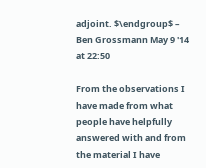adjoint. $\endgroup$ – Ben Grossmann May 9 '14 at 22:50

From the observations I have made from what people have helpfully answered with and from the material I have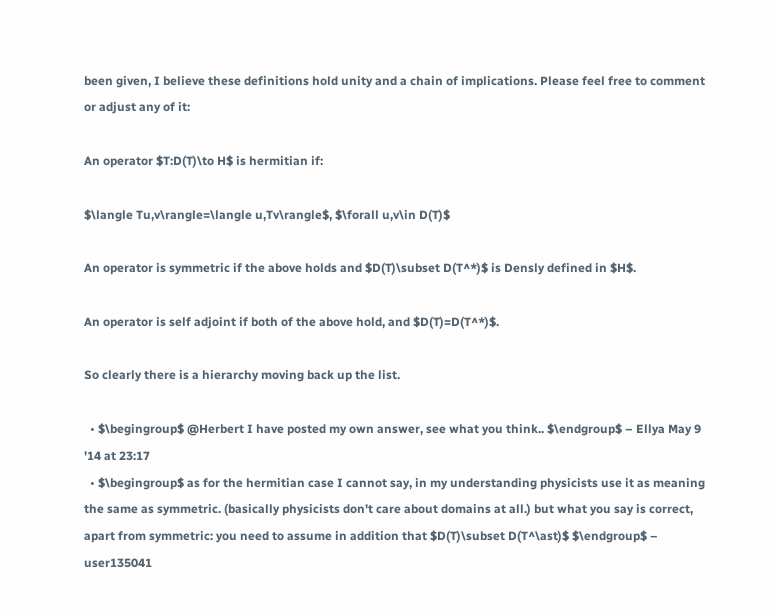been given, I believe these definitions hold unity and a chain of implications. Please feel free to comment or adjust any of it:

An operator $T:D(T)\to H$ is hermitian if:

$\langle Tu,v\rangle=\langle u,Tv\rangle$, $\forall u,v\in D(T)$

An operator is symmetric if the above holds and $D(T)\subset D(T^*)$ is Densly defined in $H$.

An operator is self adjoint if both of the above hold, and $D(T)=D(T^*)$.

So clearly there is a hierarchy moving back up the list.

  • $\begingroup$ @Herbert I have posted my own answer, see what you think.. $\endgroup$ – Ellya May 9 '14 at 23:17
  • $\begingroup$ as for the hermitian case I cannot say, in my understanding physicists use it as meaning the same as symmetric. (basically physicists don't care about domains at all.) but what you say is correct, apart from symmetric: you need to assume in addition that $D(T)\subset D(T^\ast)$ $\endgroup$ – user135041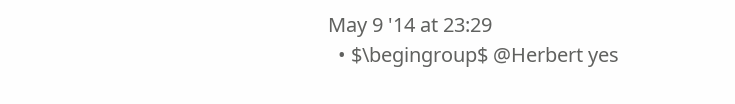May 9 '14 at 23:29
  • $\begingroup$ @Herbert yes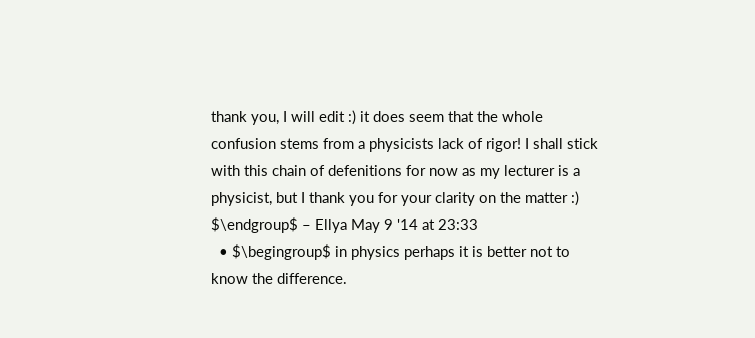thank you, I will edit :) it does seem that the whole confusion stems from a physicists lack of rigor! I shall stick with this chain of defenitions for now as my lecturer is a physicist, but I thank you for your clarity on the matter :) $\endgroup$ – Ellya May 9 '14 at 23:33
  • $\begingroup$ in physics perhaps it is better not to know the difference.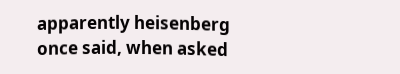apparently heisenberg once said, when asked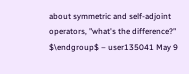about symmetric and self-adjoint operators, "what's the difference?" $\endgroup$ – user135041 May 9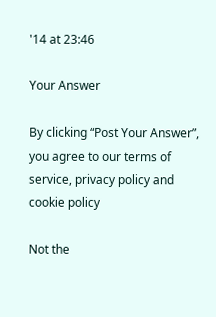'14 at 23:46

Your Answer

By clicking “Post Your Answer”, you agree to our terms of service, privacy policy and cookie policy

Not the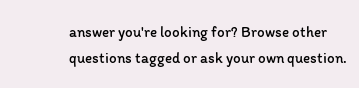answer you're looking for? Browse other questions tagged or ask your own question.